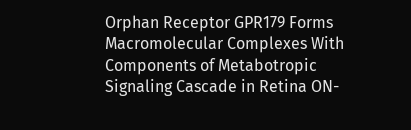Orphan Receptor GPR179 Forms Macromolecular Complexes With Components of Metabotropic Signaling Cascade in Retina ON-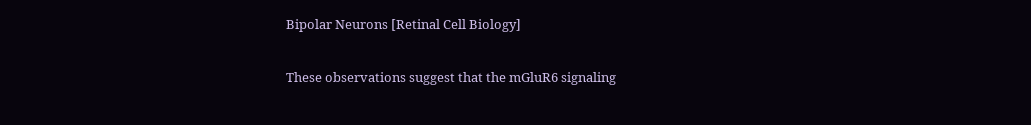Bipolar Neurons [Retinal Cell Biology]

These observations suggest that the mGluR6 signaling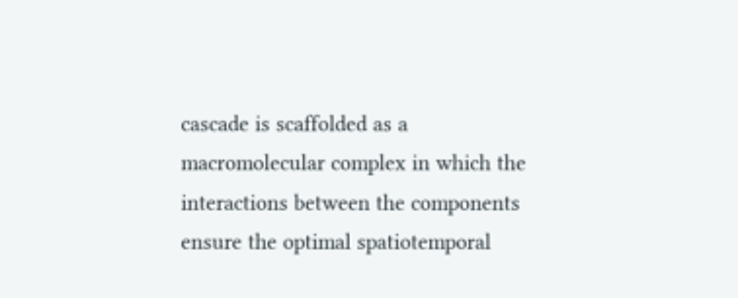cascade is scaffolded as a macromolecular complex in which the interactions between the components ensure the optimal spatiotemporal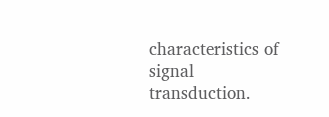characteristics of signal transduction.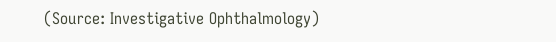(Source: Investigative Ophthalmology)